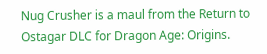Nug Crusher is a maul from the Return to Ostagar DLC for Dragon Age: Origins.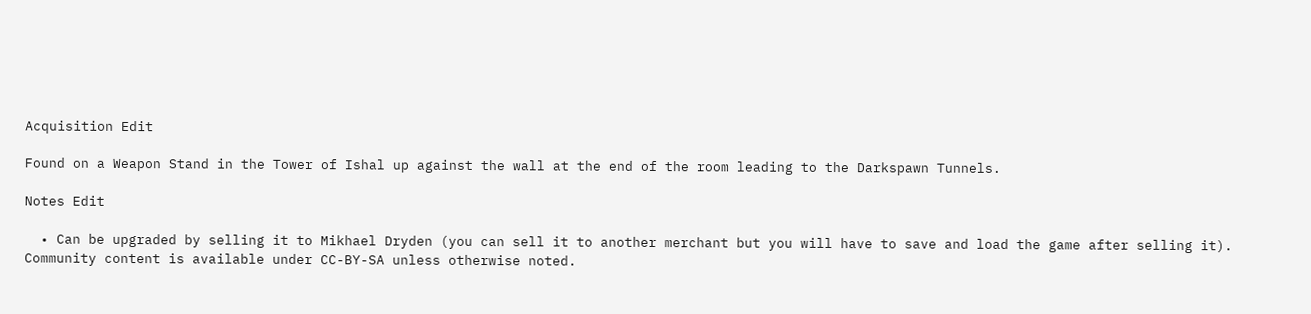Acquisition Edit

Found on a Weapon Stand in the Tower of Ishal up against the wall at the end of the room leading to the Darkspawn Tunnels.

Notes Edit

  • Can be upgraded by selling it to Mikhael Dryden (you can sell it to another merchant but you will have to save and load the game after selling it).
Community content is available under CC-BY-SA unless otherwise noted.